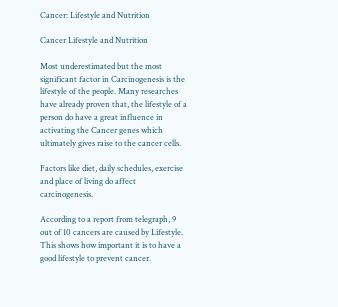Cancer: Lifestyle and Nutrition

Cancer Lifestyle and Nutrition

Most underestimated but the most significant factor in Carcinogenesis is the lifestyle of the people. Many researches have already proven that, the lifestyle of a person do have a great influence in activating the Cancer genes which ultimately gives raise to the cancer cells.

Factors like diet, daily schedules, exercise and place of living do affect carcinogenesis.

According to a report from telegraph, 9 out of 10 cancers are caused by Lifestyle. This shows how important it is to have a good lifestyle to prevent cancer.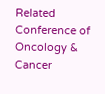Related Conference of Oncology & Cancer